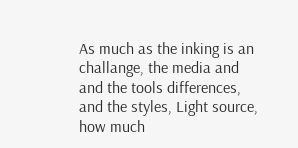As much as the inking is an challange, the media and and the tools differences, and the styles, Light source, how much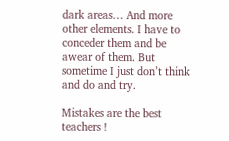dark areas… And more other elements. I have to conceder them and be awear of them. But sometime I just don’t think and do and try.

Mistakes are the best teachers !